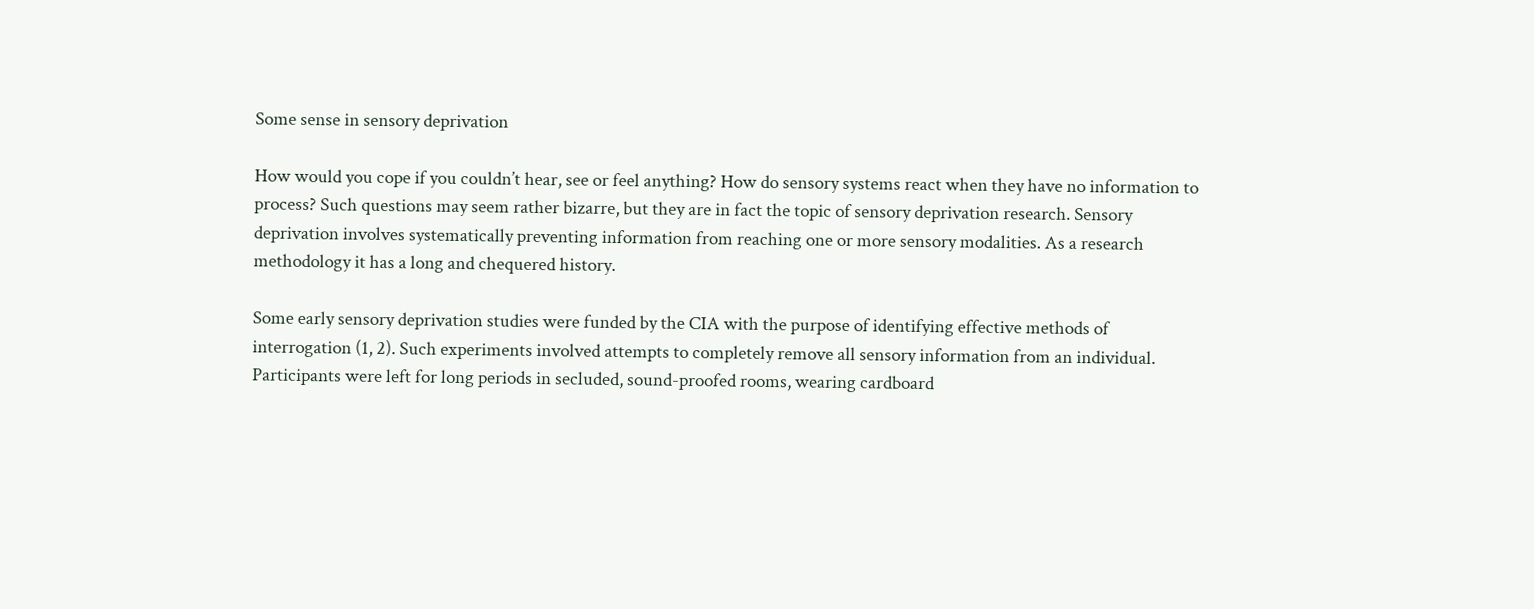Some sense in sensory deprivation

How would you cope if you couldn’t hear, see or feel anything? How do sensory systems react when they have no information to process? Such questions may seem rather bizarre, but they are in fact the topic of sensory deprivation research. Sensory deprivation involves systematically preventing information from reaching one or more sensory modalities. As a research methodology it has a long and chequered history.

Some early sensory deprivation studies were funded by the CIA with the purpose of identifying effective methods of interrogation (1, 2). Such experiments involved attempts to completely remove all sensory information from an individual. Participants were left for long periods in secluded, sound-proofed rooms, wearing cardboard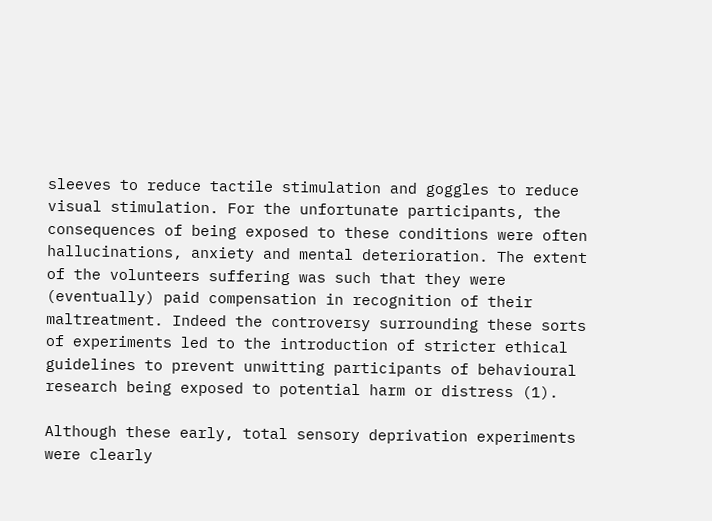sleeves to reduce tactile stimulation and goggles to reduce visual stimulation. For the unfortunate participants, the consequences of being exposed to these conditions were often hallucinations, anxiety and mental deterioration. The extent of the volunteers suffering was such that they were (eventually) paid compensation in recognition of their maltreatment. Indeed the controversy surrounding these sorts of experiments led to the introduction of stricter ethical guidelines to prevent unwitting participants of behavioural research being exposed to potential harm or distress (1).

Although these early, total sensory deprivation experiments were clearly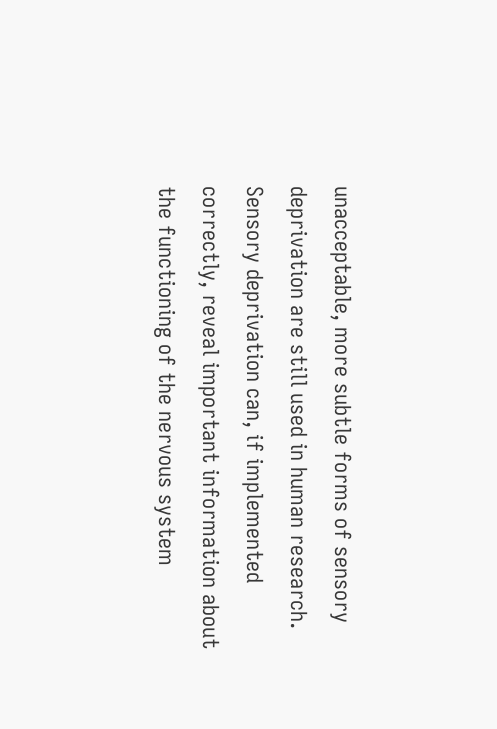unacceptable, more subtle forms of sensory deprivation are still used in human research. Sensory deprivation can, if implemented correctly, reveal important information about the functioning of the nervous system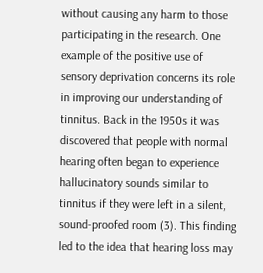without causing any harm to those participating in the research. One example of the positive use of sensory deprivation concerns its role in improving our understanding of tinnitus. Back in the 1950s it was discovered that people with normal hearing often began to experience hallucinatory sounds similar to tinnitus if they were left in a silent, sound-proofed room (3). This finding led to the idea that hearing loss may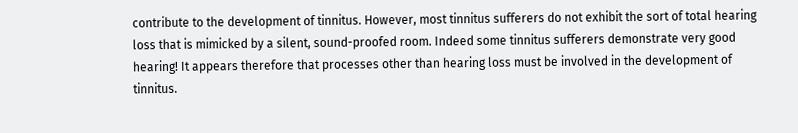contribute to the development of tinnitus. However, most tinnitus sufferers do not exhibit the sort of total hearing loss that is mimicked by a silent, sound-proofed room. Indeed some tinnitus sufferers demonstrate very good hearing! It appears therefore that processes other than hearing loss must be involved in the development of tinnitus.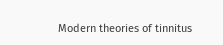Modern theories of tinnitus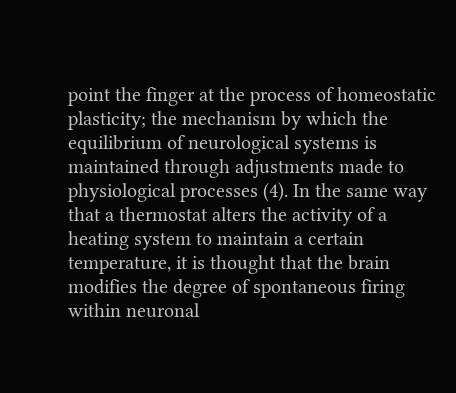point the finger at the process of homeostatic plasticity; the mechanism by which the equilibrium of neurological systems is maintained through adjustments made to physiological processes (4). In the same way that a thermostat alters the activity of a heating system to maintain a certain temperature, it is thought that the brain modifies the degree of spontaneous firing within neuronal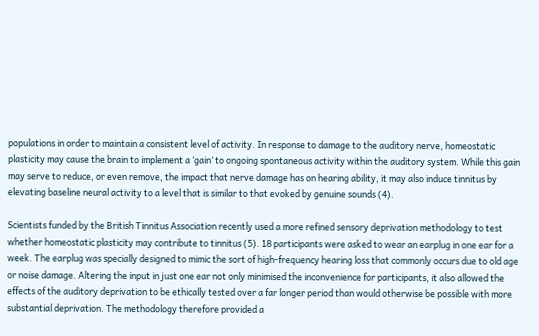populations in order to maintain a consistent level of activity. In response to damage to the auditory nerve, homeostatic plasticity may cause the brain to implement a ‘gain’ to ongoing spontaneous activity within the auditory system. While this gain may serve to reduce, or even remove, the impact that nerve damage has on hearing ability, it may also induce tinnitus by elevating baseline neural activity to a level that is similar to that evoked by genuine sounds (4).

Scientists funded by the British Tinnitus Association recently used a more refined sensory deprivation methodology to test whether homeostatic plasticity may contribute to tinnitus (5). 18 participants were asked to wear an earplug in one ear for a week. The earplug was specially designed to mimic the sort of high-frequency hearing loss that commonly occurs due to old age or noise damage. Altering the input in just one ear not only minimised the inconvenience for participants, it also allowed the effects of the auditory deprivation to be ethically tested over a far longer period than would otherwise be possible with more substantial deprivation. The methodology therefore provided a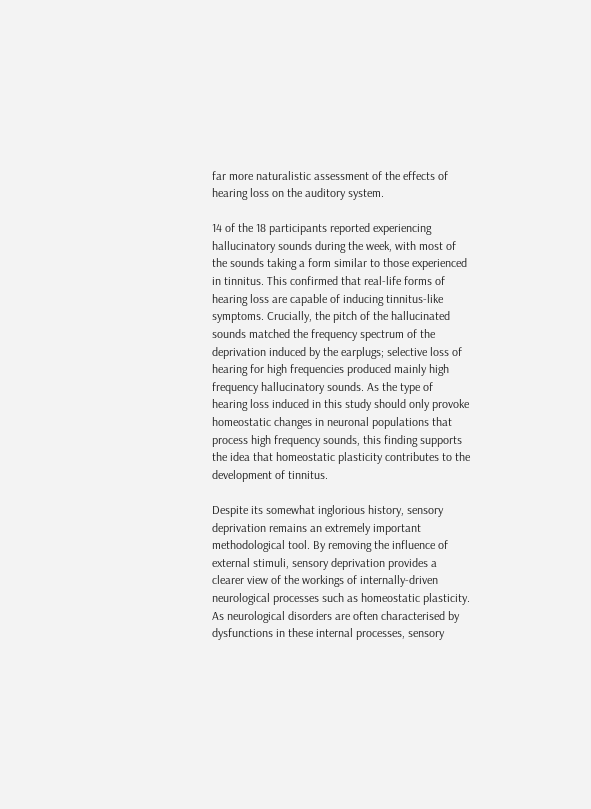far more naturalistic assessment of the effects of hearing loss on the auditory system.

14 of the 18 participants reported experiencing hallucinatory sounds during the week, with most of the sounds taking a form similar to those experienced in tinnitus. This confirmed that real-life forms of hearing loss are capable of inducing tinnitus-like symptoms. Crucially, the pitch of the hallucinated sounds matched the frequency spectrum of the deprivation induced by the earplugs; selective loss of hearing for high frequencies produced mainly high frequency hallucinatory sounds. As the type of hearing loss induced in this study should only provoke homeostatic changes in neuronal populations that process high frequency sounds, this finding supports the idea that homeostatic plasticity contributes to the development of tinnitus.

Despite its somewhat inglorious history, sensory deprivation remains an extremely important methodological tool. By removing the influence of external stimuli, sensory deprivation provides a clearer view of the workings of internally-driven neurological processes such as homeostatic plasticity. As neurological disorders are often characterised by dysfunctions in these internal processes, sensory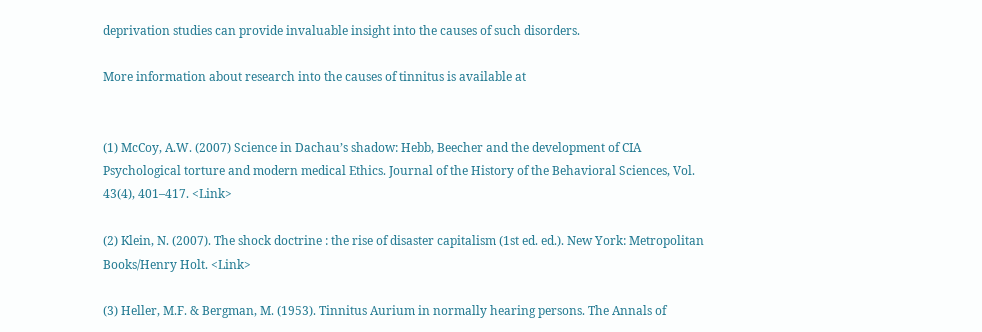deprivation studies can provide invaluable insight into the causes of such disorders.

More information about research into the causes of tinnitus is available at


(1) McCoy, A.W. (2007) Science in Dachau’s shadow: Hebb, Beecher and the development of CIA Psychological torture and modern medical Ethics. Journal of the History of the Behavioral Sciences, Vol. 43(4), 401–417. <Link>

(2) Klein, N. (2007). The shock doctrine : the rise of disaster capitalism (1st ed. ed.). New York: Metropolitan Books/Henry Holt. <Link>

(3) Heller, M.F. & Bergman, M. (1953). Tinnitus Aurium in normally hearing persons. The Annals of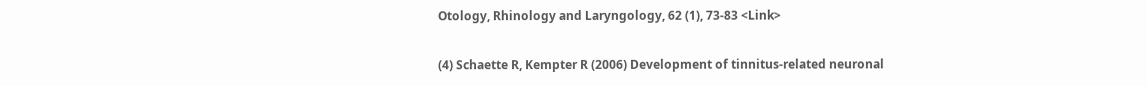Otology, Rhinology and Laryngology, 62 (1), 73-83 <Link>

(4) Schaette R, Kempter R (2006) Development of tinnitus-related neuronal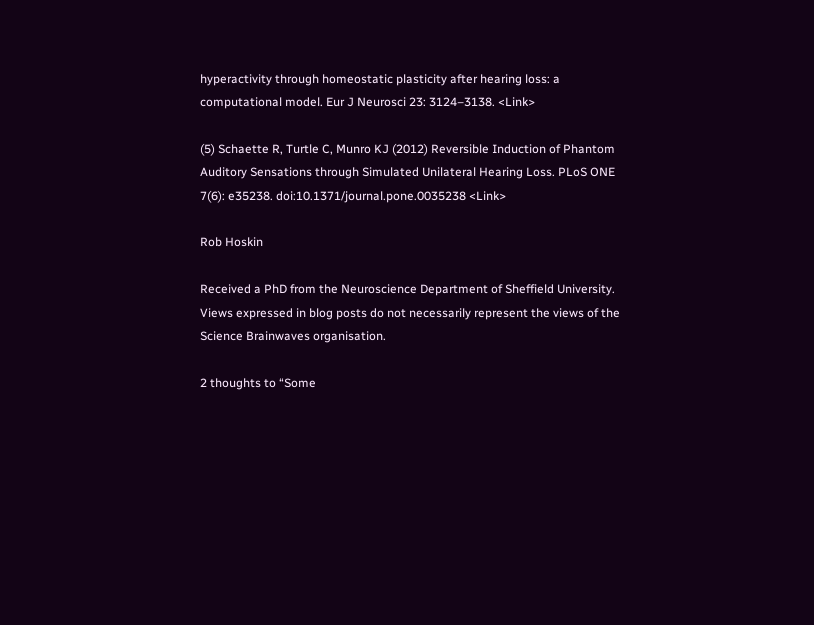hyperactivity through homeostatic plasticity after hearing loss: a computational model. Eur J Neurosci 23: 3124–3138. <Link>

(5) Schaette R, Turtle C, Munro KJ (2012) Reversible Induction of Phantom Auditory Sensations through Simulated Unilateral Hearing Loss. PLoS ONE 7(6): e35238. doi:10.1371/journal.pone.0035238 <Link>

Rob Hoskin

Received a PhD from the Neuroscience Department of Sheffield University. Views expressed in blog posts do not necessarily represent the views of the Science Brainwaves organisation.

2 thoughts to “Some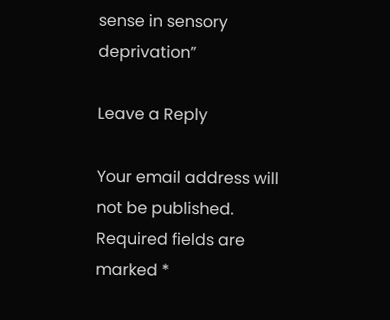sense in sensory deprivation”

Leave a Reply

Your email address will not be published. Required fields are marked *